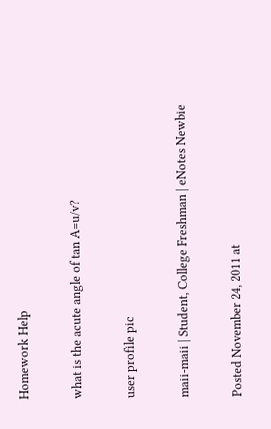Homework Help

what is the acute angle of tan A=u/v?

user profile pic

maii-maii | Student, College Freshman | eNotes Newbie

Posted November 24, 2011 at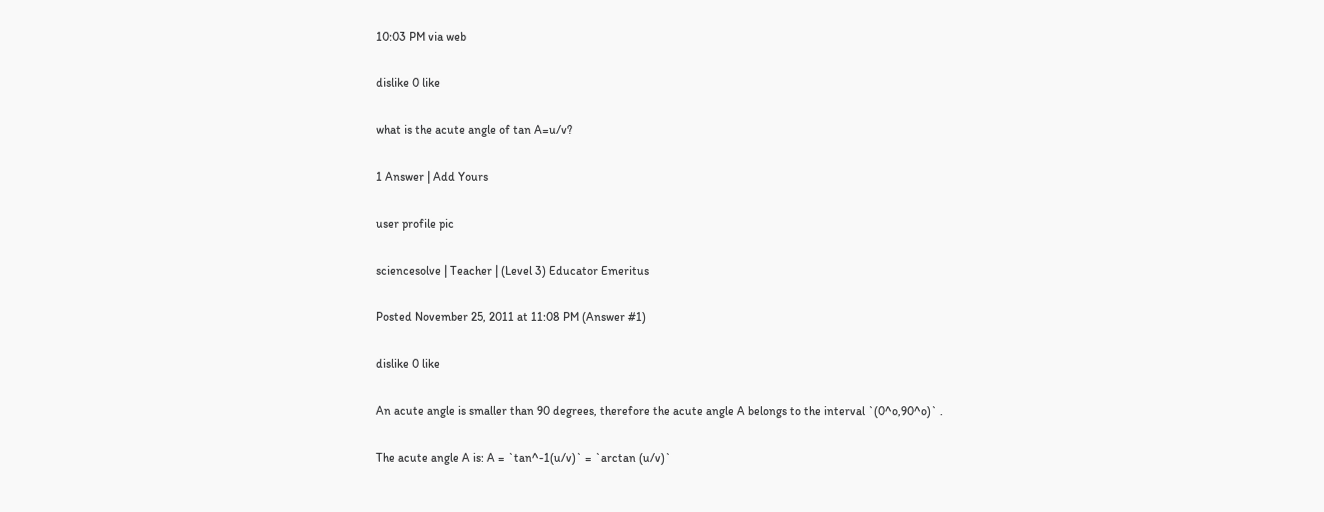10:03 PM via web

dislike 0 like

what is the acute angle of tan A=u/v?

1 Answer | Add Yours

user profile pic

sciencesolve | Teacher | (Level 3) Educator Emeritus

Posted November 25, 2011 at 11:08 PM (Answer #1)

dislike 0 like

An acute angle is smaller than 90 degrees, therefore the acute angle A belongs to the interval `(0^o,90^o)` .

The acute angle A is: A = `tan^-1(u/v)` = `arctan (u/v)`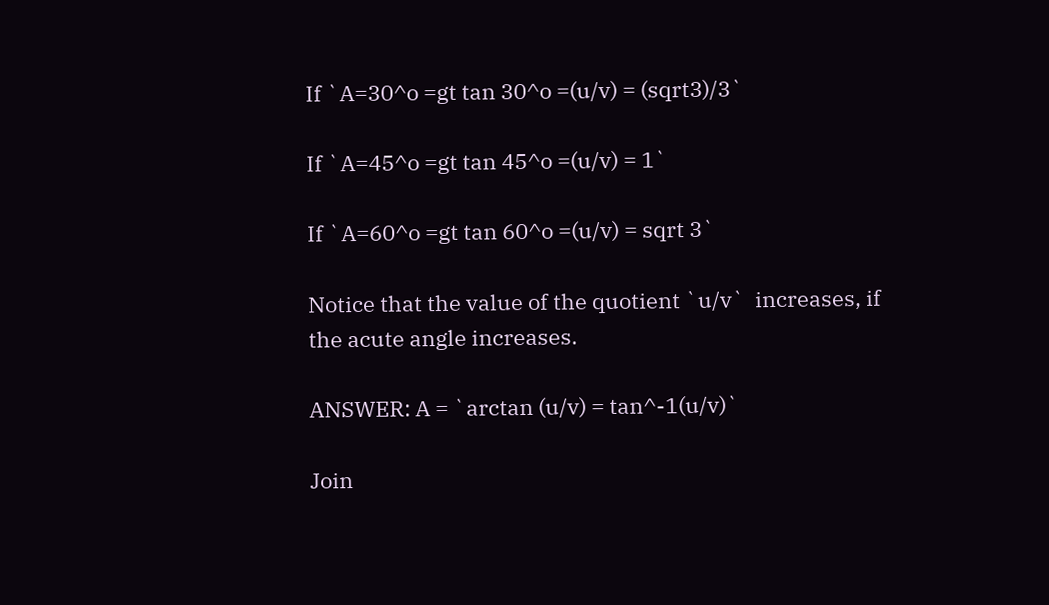If `A=30^o =gt tan 30^o =(u/v) = (sqrt3)/3`

If `A=45^o =gt tan 45^o =(u/v) = 1`

If `A=60^o =gt tan 60^o =(u/v) = sqrt 3`

Notice that the value of the quotient `u/v`  increases, if the acute angle increases.

ANSWER: A = `arctan (u/v) = tan^-1(u/v)`

Join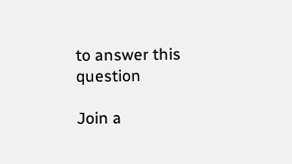to answer this question

Join a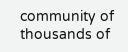community of thousands of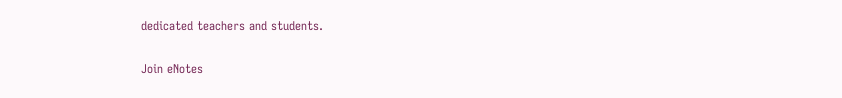dedicated teachers and students.

Join eNotes